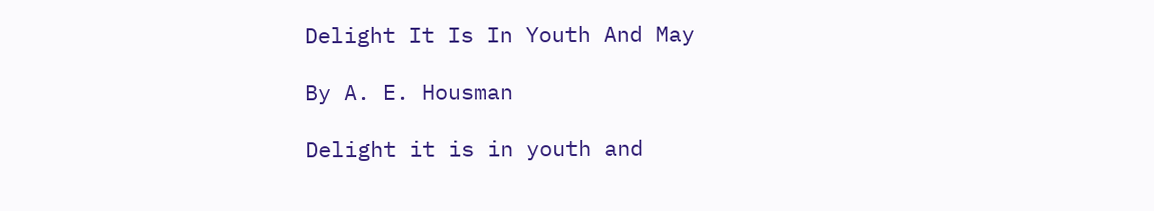Delight It Is In Youth And May

By A. E. Housman

Delight it is in youth and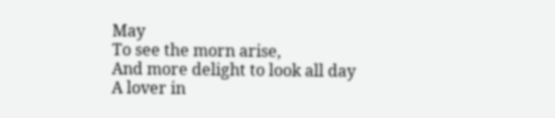May
To see the morn arise,
And more delight to look all day
A lover in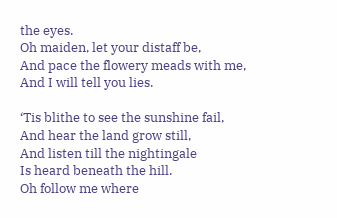the eyes.
Oh maiden, let your distaff be,
And pace the flowery meads with me,
And I will tell you lies.

‘Tis blithe to see the sunshine fail,
And hear the land grow still,
And listen till the nightingale
Is heard beneath the hill.
Oh follow me where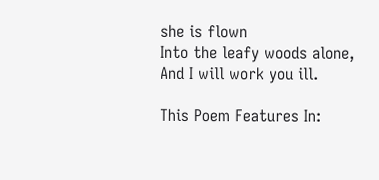she is flown
Into the leafy woods alone,
And I will work you ill.

This Poem Features In: